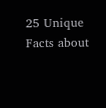25 Unique Facts about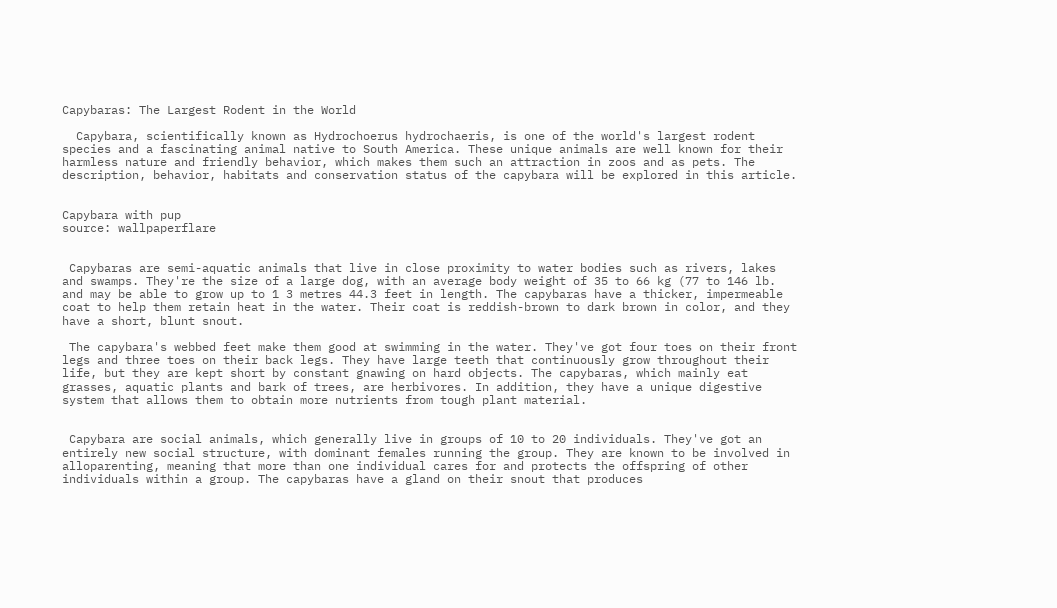Capybaras: The Largest Rodent in the World

  Capybara, scientifically known as Hydrochoerus hydrochaeris, is one of the world's largest rodent species and a fascinating animal native to South America. These unique animals are well known for their harmless nature and friendly behavior, which makes them such an attraction in zoos and as pets. The description, behavior, habitats and conservation status of the capybara will be explored in this article.


Capybara with pup
source: wallpaperflare


 Capybaras are semi-aquatic animals that live in close proximity to water bodies such as rivers, lakes and swamps. They're the size of a large dog, with an average body weight of 35 to 66 kg (77 to 146 lb. and may be able to grow up to 1 3 metres 44.3 feet in length. The capybaras have a thicker, impermeable coat to help them retain heat in the water. Their coat is reddish-brown to dark brown in color, and they have a short, blunt snout.

 The capybara's webbed feet make them good at swimming in the water. They've got four toes on their front legs and three toes on their back legs. They have large teeth that continuously grow throughout their life, but they are kept short by constant gnawing on hard objects. The capybaras, which mainly eat grasses, aquatic plants and bark of trees, are herbivores. In addition, they have a unique digestive system that allows them to obtain more nutrients from tough plant material.


 Capybara are social animals, which generally live in groups of 10 to 20 individuals. They've got an entirely new social structure, with dominant females running the group. They are known to be involved in alloparenting, meaning that more than one individual cares for and protects the offspring of other individuals within a group. The capybaras have a gland on their snout that produces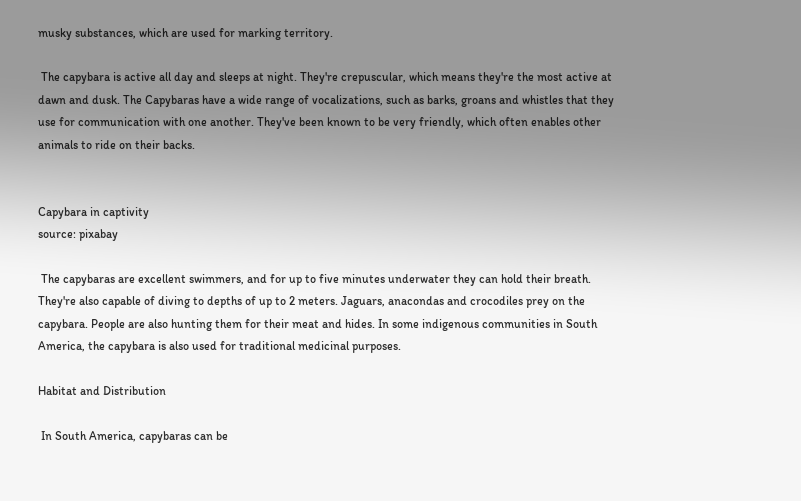musky substances, which are used for marking territory.

 The capybara is active all day and sleeps at night. They're crepuscular, which means they're the most active at dawn and dusk. The Capybaras have a wide range of vocalizations, such as barks, groans and whistles that they use for communication with one another. They've been known to be very friendly, which often enables other animals to ride on their backs.


Capybara in captivity
source: pixabay

 The capybaras are excellent swimmers, and for up to five minutes underwater they can hold their breath. They're also capable of diving to depths of up to 2 meters. Jaguars, anacondas and crocodiles prey on the capybara. People are also hunting them for their meat and hides. In some indigenous communities in South America, the capybara is also used for traditional medicinal purposes.

Habitat and Distribution

 In South America, capybaras can be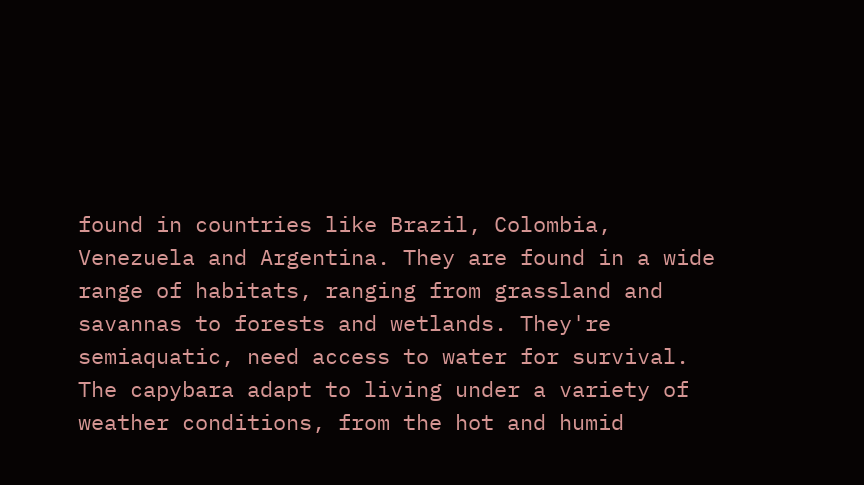found in countries like Brazil, Colombia, Venezuela and Argentina. They are found in a wide range of habitats, ranging from grassland and savannas to forests and wetlands. They're semiaquatic, need access to water for survival. The capybara adapt to living under a variety of weather conditions, from the hot and humid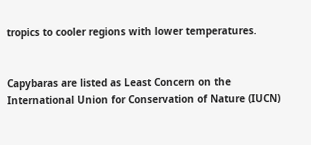tropics to cooler regions with lower temperatures.


Capybaras are listed as Least Concern on the International Union for Conservation of Nature (IUCN)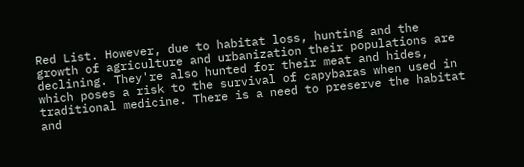Red List. However, due to habitat loss, hunting and the growth of agriculture and urbanization their populations are declining. They're also hunted for their meat and hides, which poses a risk to the survival of capybaras when used in traditional medicine. There is a need to preserve the habitat and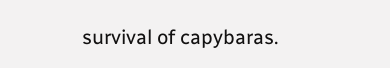survival of capybaras.